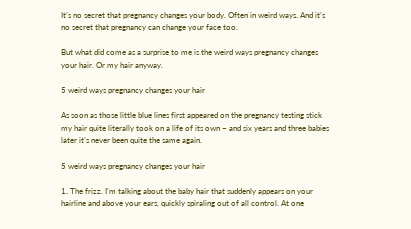It’s no secret that pregnancy changes your body. Often in weird ways. And it’s no secret that pregnancy can change your face too.

But what did come as a surprise to me is the weird ways pregnancy changes your hair. Or my hair anyway.

5 weird ways pregnancy changes your hair

As soon as those little blue lines first appeared on the pregnancy testing stick my hair quite literally took on a life of its own – and six years and three babies later it’s never been quite the same again.

5 weird ways pregnancy changes your hair

1. The frizz. I’m talking about the baby hair that suddenly appears on your hairline and above your ears, quickly spiraling out of all control. At one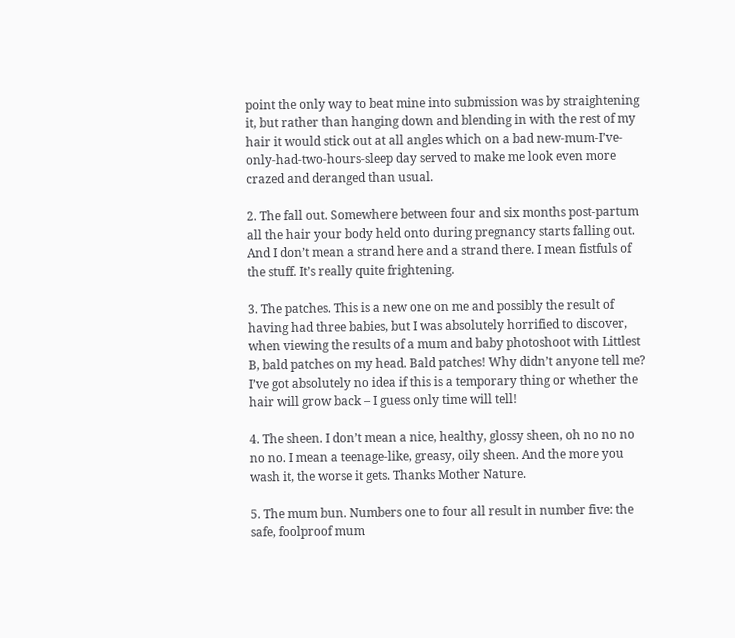point the only way to beat mine into submission was by straightening it, but rather than hanging down and blending in with the rest of my hair it would stick out at all angles which on a bad new-mum-I’ve-only-had-two-hours-sleep day served to make me look even more crazed and deranged than usual.

2. The fall out. Somewhere between four and six months post-partum all the hair your body held onto during pregnancy starts falling out. And I don’t mean a strand here and a strand there. I mean fistfuls of the stuff. It’s really quite frightening.

3. The patches. This is a new one on me and possibly the result of having had three babies, but I was absolutely horrified to discover, when viewing the results of a mum and baby photoshoot with Littlest B, bald patches on my head. Bald patches! Why didn’t anyone tell me? I’ve got absolutely no idea if this is a temporary thing or whether the hair will grow back – I guess only time will tell!

4. The sheen. I don’t mean a nice, healthy, glossy sheen, oh no no no no no. I mean a teenage-like, greasy, oily sheen. And the more you wash it, the worse it gets. Thanks Mother Nature.

5. The mum bun. Numbers one to four all result in number five: the safe, foolproof mum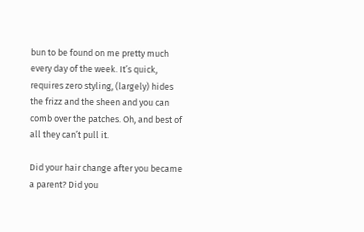bun to be found on me pretty much every day of the week. It’s quick, requires zero styling, (largely) hides the frizz and the sheen and you can comb over the patches. Oh, and best of all they can’t pull it.

Did your hair change after you became a parent? Did you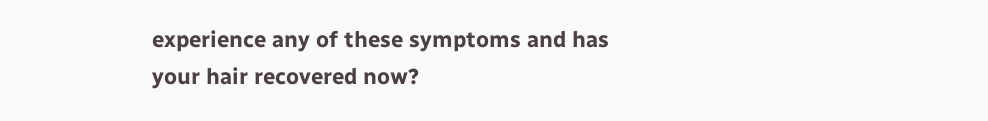experience any of these symptoms and has your hair recovered now?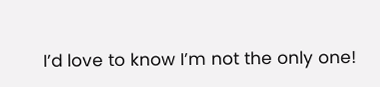I’d love to know I’m not the only one!